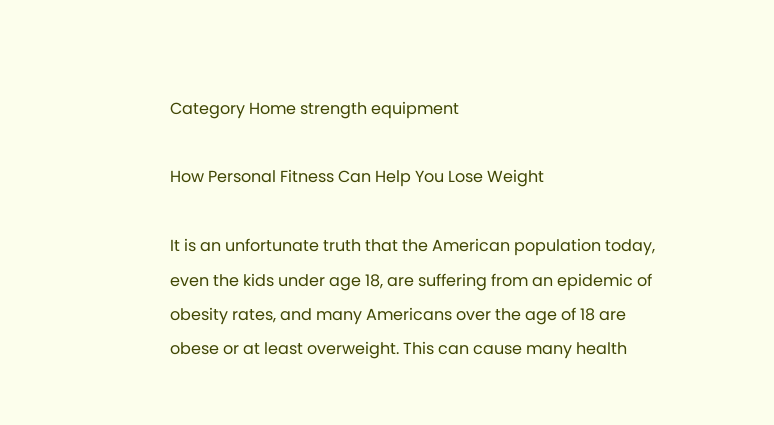Category Home strength equipment

How Personal Fitness Can Help You Lose Weight

It is an unfortunate truth that the American population today, even the kids under age 18, are suffering from an epidemic of obesity rates, and many Americans over the age of 18 are obese or at least overweight. This can cause many health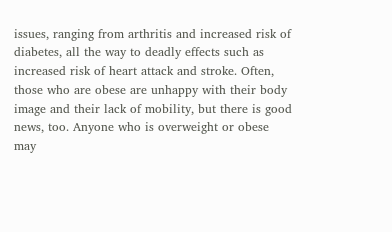issues, ranging from arthritis and increased risk of diabetes, all the way to deadly effects such as increased risk of heart attack and stroke. Often, those who are obese are unhappy with their body image and their lack of mobility, but there is good news, too. Anyone who is overweight or obese may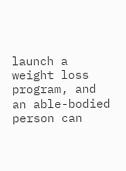launch a weight loss program, and an able-bodied person can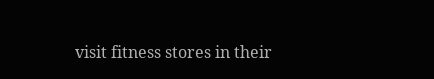visit fitness stores in their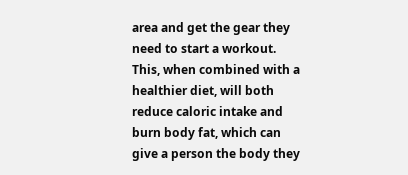area and get the gear they need to start a workout. This, when combined with a healthier diet, will both reduce caloric intake and burn body fat, which can give a person the body they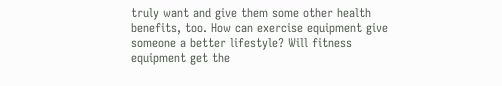truly want and give them some other health benefits, too. How can exercise equipment give someone a better lifestyle? Will fitness equipment get the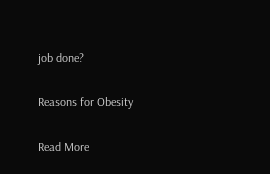job done?

Reasons for Obesity

Read More